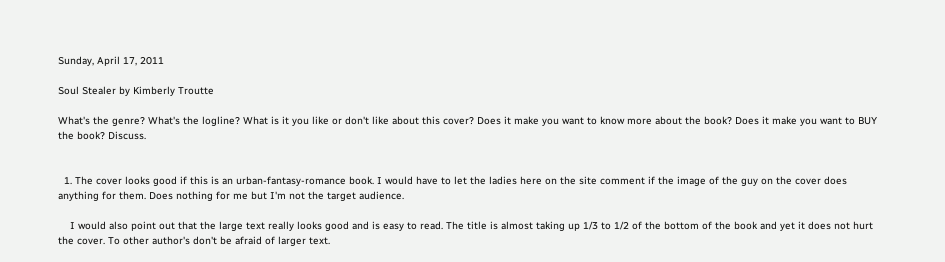Sunday, April 17, 2011

Soul Stealer by Kimberly Troutte

What's the genre? What's the logline? What is it you like or don't like about this cover? Does it make you want to know more about the book? Does it make you want to BUY the book? Discuss.


  1. The cover looks good if this is an urban-fantasy-romance book. I would have to let the ladies here on the site comment if the image of the guy on the cover does anything for them. Does nothing for me but I'm not the target audience.

    I would also point out that the large text really looks good and is easy to read. The title is almost taking up 1/3 to 1/2 of the bottom of the book and yet it does not hurt the cover. To other author's don't be afraid of larger text.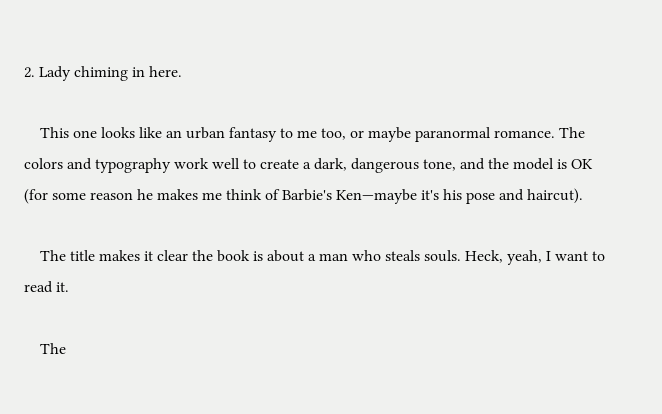2. Lady chiming in here.

    This one looks like an urban fantasy to me too, or maybe paranormal romance. The colors and typography work well to create a dark, dangerous tone, and the model is OK (for some reason he makes me think of Barbie's Ken—maybe it's his pose and haircut).

    The title makes it clear the book is about a man who steals souls. Heck, yeah, I want to read it.

    The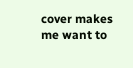cover makes me want to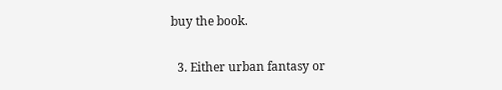buy the book.

  3. Either urban fantasy or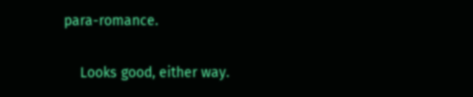para-romance.

    Looks good, either way.